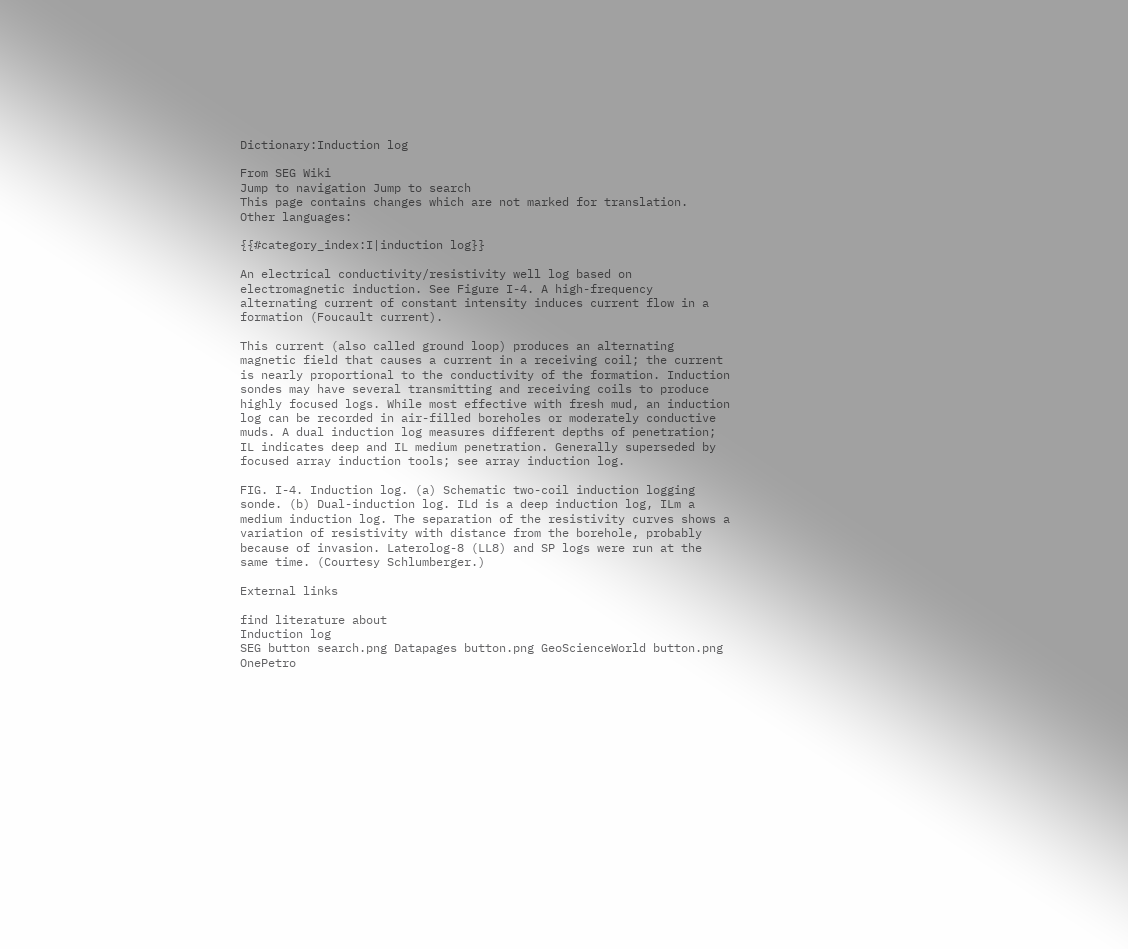Dictionary:Induction log

From SEG Wiki
Jump to navigation Jump to search
This page contains changes which are not marked for translation.
Other languages:

{{#category_index:I|induction log}}

An electrical conductivity/resistivity well log based on electromagnetic induction. See Figure I-4. A high-frequency alternating current of constant intensity induces current flow in a formation (Foucault current).

This current (also called ground loop) produces an alternating magnetic field that causes a current in a receiving coil; the current is nearly proportional to the conductivity of the formation. Induction sondes may have several transmitting and receiving coils to produce highly focused logs. While most effective with fresh mud, an induction log can be recorded in air-filled boreholes or moderately conductive muds. A dual induction log measures different depths of penetration; IL indicates deep and IL medium penetration. Generally superseded by focused array induction tools; see array induction log.

FIG. I-4. Induction log. (a) Schematic two-coil induction logging sonde. (b) Dual-induction log. ILd is a deep induction log, ILm a medium induction log. The separation of the resistivity curves shows a variation of resistivity with distance from the borehole, probably because of invasion. Laterolog-8 (LL8) and SP logs were run at the same time. (Courtesy Schlumberger.)

External links

find literature about
Induction log
SEG button search.png Datapages button.png GeoScienceWorld button.png OnePetro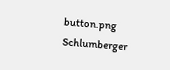button.png Schlumberger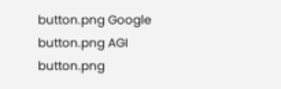button.png Google button.png AGI button.png